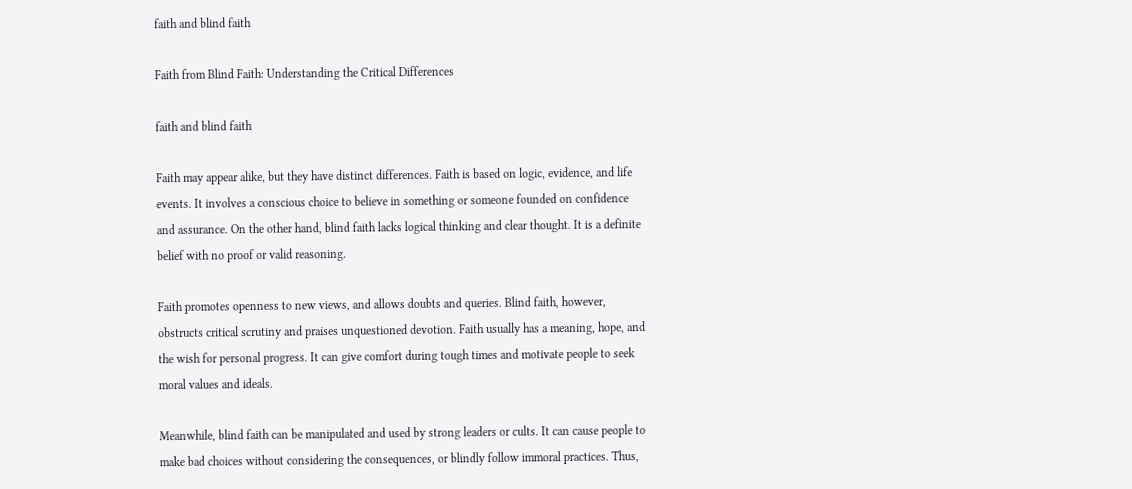faith and blind faith

Faith from Blind Faith: Understanding the Critical Differences

faith and blind faith

Faith may appear alike, but they have distinct differences. Faith is based on logic, evidence, and life events. It involves a conscious choice to believe in something or someone founded on confidence and assurance. On the other hand, blind faith lacks logical thinking and clear thought. It is a definite belief with no proof or valid reasoning.

Faith promotes openness to new views, and allows doubts and queries. Blind faith, however, obstructs critical scrutiny and praises unquestioned devotion. Faith usually has a meaning, hope, and the wish for personal progress. It can give comfort during tough times and motivate people to seek moral values and ideals.

Meanwhile, blind faith can be manipulated and used by strong leaders or cults. It can cause people to make bad choices without considering the consequences, or blindly follow immoral practices. Thus,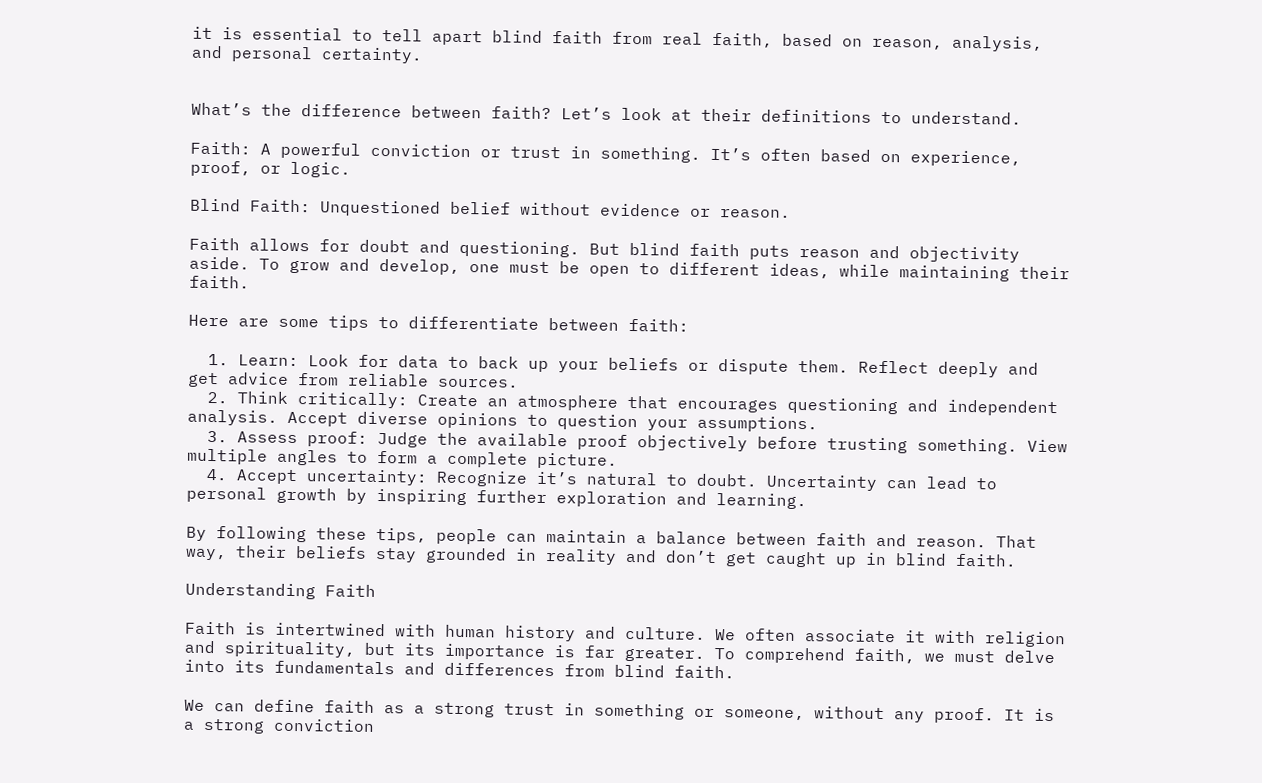it is essential to tell apart blind faith from real faith, based on reason, analysis, and personal certainty.


What’s the difference between faith? Let’s look at their definitions to understand.

Faith: A powerful conviction or trust in something. It’s often based on experience, proof, or logic.

Blind Faith: Unquestioned belief without evidence or reason.

Faith allows for doubt and questioning. But blind faith puts reason and objectivity aside. To grow and develop, one must be open to different ideas, while maintaining their faith.

Here are some tips to differentiate between faith:

  1. Learn: Look for data to back up your beliefs or dispute them. Reflect deeply and get advice from reliable sources.
  2. Think critically: Create an atmosphere that encourages questioning and independent analysis. Accept diverse opinions to question your assumptions.
  3. Assess proof: Judge the available proof objectively before trusting something. View multiple angles to form a complete picture.
  4. Accept uncertainty: Recognize it’s natural to doubt. Uncertainty can lead to personal growth by inspiring further exploration and learning.

By following these tips, people can maintain a balance between faith and reason. That way, their beliefs stay grounded in reality and don’t get caught up in blind faith.

Understanding Faith

Faith is intertwined with human history and culture. We often associate it with religion and spirituality, but its importance is far greater. To comprehend faith, we must delve into its fundamentals and differences from blind faith.

We can define faith as a strong trust in something or someone, without any proof. It is a strong conviction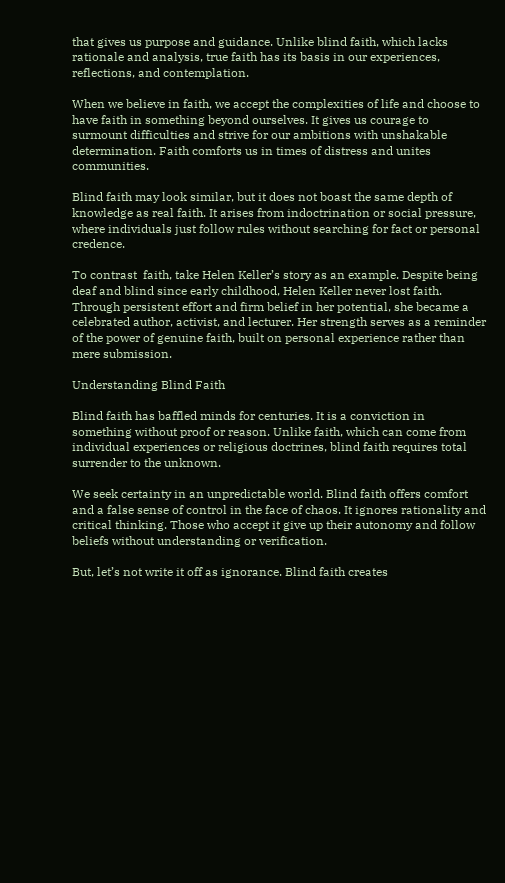that gives us purpose and guidance. Unlike blind faith, which lacks rationale and analysis, true faith has its basis in our experiences, reflections, and contemplation.

When we believe in faith, we accept the complexities of life and choose to have faith in something beyond ourselves. It gives us courage to surmount difficulties and strive for our ambitions with unshakable determination. Faith comforts us in times of distress and unites communities.

Blind faith may look similar, but it does not boast the same depth of knowledge as real faith. It arises from indoctrination or social pressure, where individuals just follow rules without searching for fact or personal credence.

To contrast  faith, take Helen Keller’s story as an example. Despite being deaf and blind since early childhood, Helen Keller never lost faith. Through persistent effort and firm belief in her potential, she became a celebrated author, activist, and lecturer. Her strength serves as a reminder of the power of genuine faith, built on personal experience rather than mere submission.

Understanding Blind Faith

Blind faith has baffled minds for centuries. It is a conviction in something without proof or reason. Unlike faith, which can come from individual experiences or religious doctrines, blind faith requires total surrender to the unknown.

We seek certainty in an unpredictable world. Blind faith offers comfort and a false sense of control in the face of chaos. It ignores rationality and critical thinking. Those who accept it give up their autonomy and follow beliefs without understanding or verification.

But, let’s not write it off as ignorance. Blind faith creates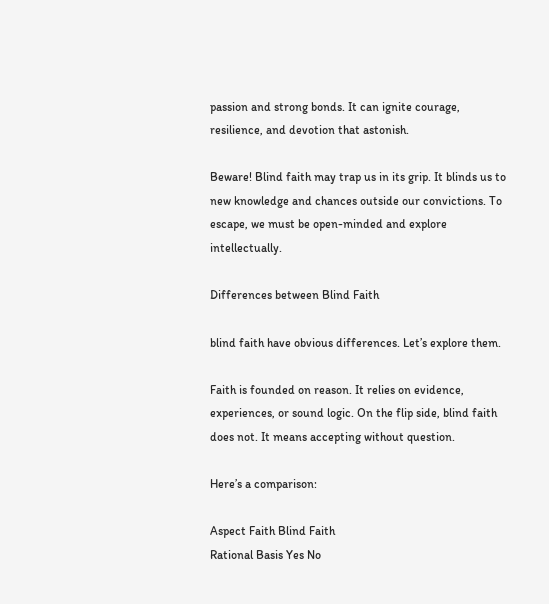passion and strong bonds. It can ignite courage, resilience, and devotion that astonish.

Beware! Blind faith may trap us in its grip. It blinds us to new knowledge and chances outside our convictions. To escape, we must be open-minded and explore intellectually.

Differences between Blind Faith

blind faith have obvious differences. Let’s explore them.

Faith is founded on reason. It relies on evidence, experiences, or sound logic. On the flip side, blind faith does not. It means accepting without question.

Here’s a comparison:

Aspect Faith Blind Faith
Rational Basis Yes No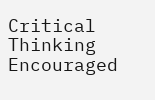Critical Thinking Encouraged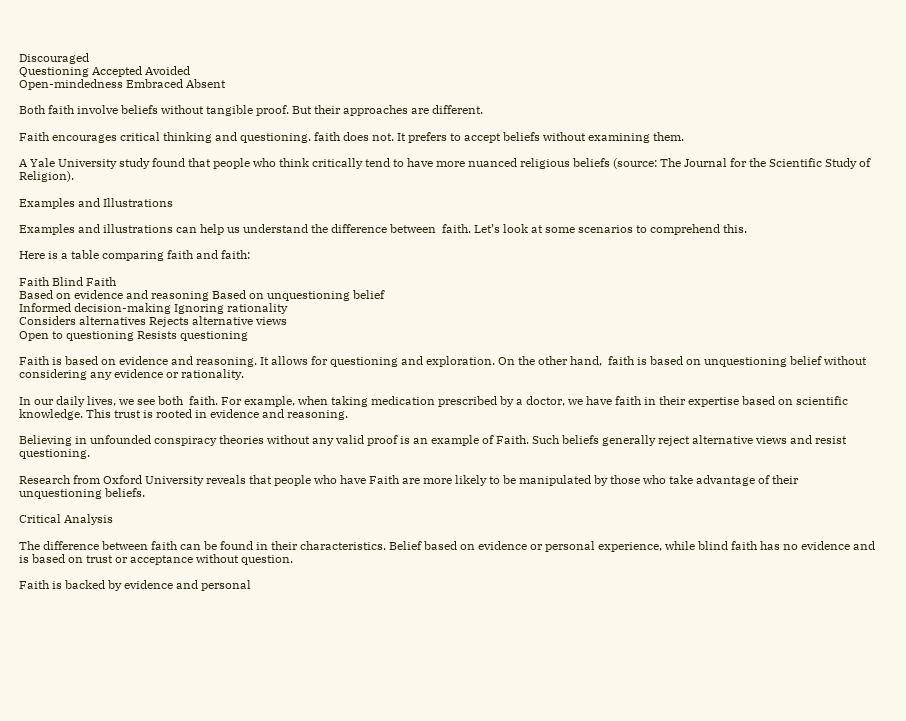Discouraged
Questioning Accepted Avoided
Open-mindedness Embraced Absent

Both faith involve beliefs without tangible proof. But their approaches are different.

Faith encourages critical thinking and questioning. faith does not. It prefers to accept beliefs without examining them.

A Yale University study found that people who think critically tend to have more nuanced religious beliefs (source: The Journal for the Scientific Study of Religion).

Examples and Illustrations

Examples and illustrations can help us understand the difference between  faith. Let’s look at some scenarios to comprehend this.

Here is a table comparing faith and faith:

Faith Blind Faith
Based on evidence and reasoning Based on unquestioning belief
Informed decision-making Ignoring rationality
Considers alternatives Rejects alternative views
Open to questioning Resists questioning

Faith is based on evidence and reasoning. It allows for questioning and exploration. On the other hand,  faith is based on unquestioning belief without considering any evidence or rationality.

In our daily lives, we see both  faith. For example, when taking medication prescribed by a doctor, we have faith in their expertise based on scientific knowledge. This trust is rooted in evidence and reasoning.

Believing in unfounded conspiracy theories without any valid proof is an example of Faith. Such beliefs generally reject alternative views and resist questioning.

Research from Oxford University reveals that people who have Faith are more likely to be manipulated by those who take advantage of their unquestioning beliefs.

Critical Analysis

The difference between faith can be found in their characteristics. Belief based on evidence or personal experience, while blind faith has no evidence and is based on trust or acceptance without question.

Faith is backed by evidence and personal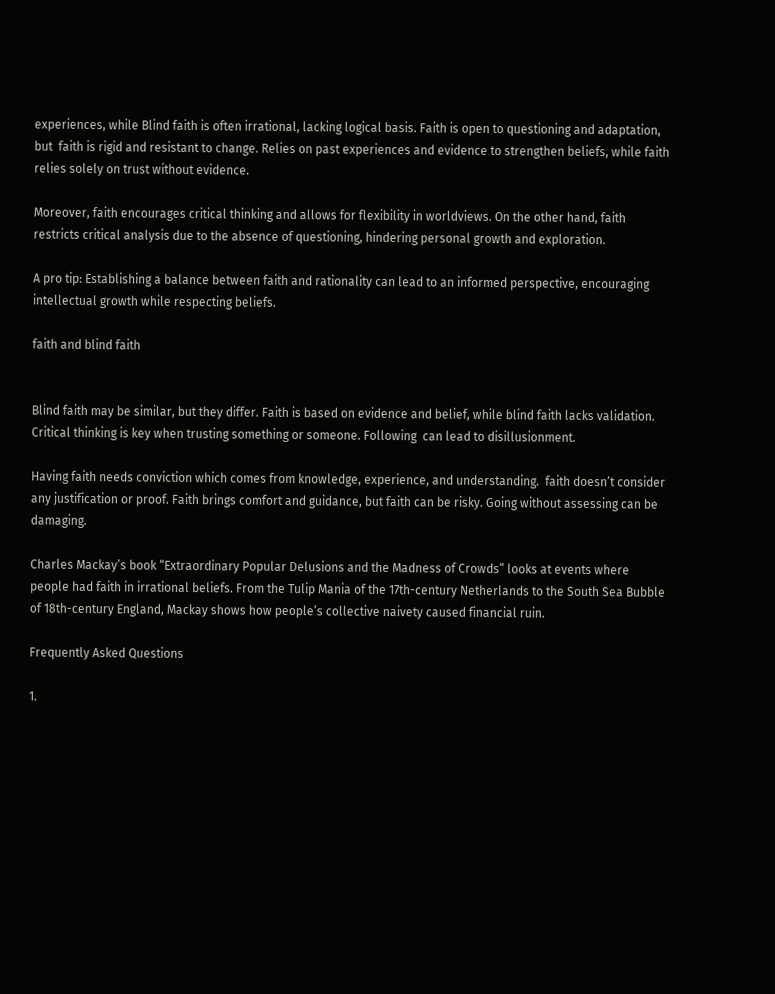experiences, while Blind faith is often irrational, lacking logical basis. Faith is open to questioning and adaptation, but  faith is rigid and resistant to change. Relies on past experiences and evidence to strengthen beliefs, while faith relies solely on trust without evidence.

Moreover, faith encourages critical thinking and allows for flexibility in worldviews. On the other hand, faith restricts critical analysis due to the absence of questioning, hindering personal growth and exploration.

A pro tip: Establishing a balance between faith and rationality can lead to an informed perspective, encouraging intellectual growth while respecting beliefs.

faith and blind faith


Blind faith may be similar, but they differ. Faith is based on evidence and belief, while blind faith lacks validation. Critical thinking is key when trusting something or someone. Following  can lead to disillusionment.

Having faith needs conviction which comes from knowledge, experience, and understanding.  faith doesn’t consider any justification or proof. Faith brings comfort and guidance, but faith can be risky. Going without assessing can be damaging.

Charles Mackay’s book “Extraordinary Popular Delusions and the Madness of Crowds” looks at events where people had faith in irrational beliefs. From the Tulip Mania of the 17th-century Netherlands to the South Sea Bubble of 18th-century England, Mackay shows how people’s collective naivety caused financial ruin.

Frequently Asked Questions

1.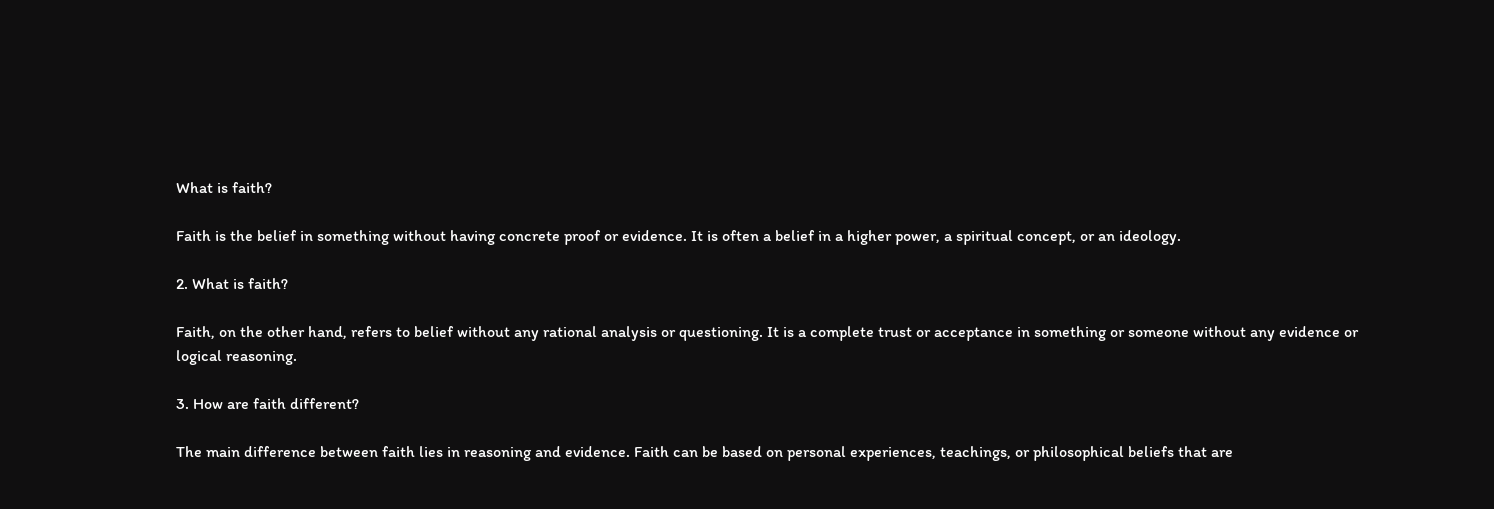What is faith?

Faith is the belief in something without having concrete proof or evidence. It is often a belief in a higher power, a spiritual concept, or an ideology.

2. What is faith?

Faith, on the other hand, refers to belief without any rational analysis or questioning. It is a complete trust or acceptance in something or someone without any evidence or logical reasoning.

3. How are faith different?

The main difference between faith lies in reasoning and evidence. Faith can be based on personal experiences, teachings, or philosophical beliefs that are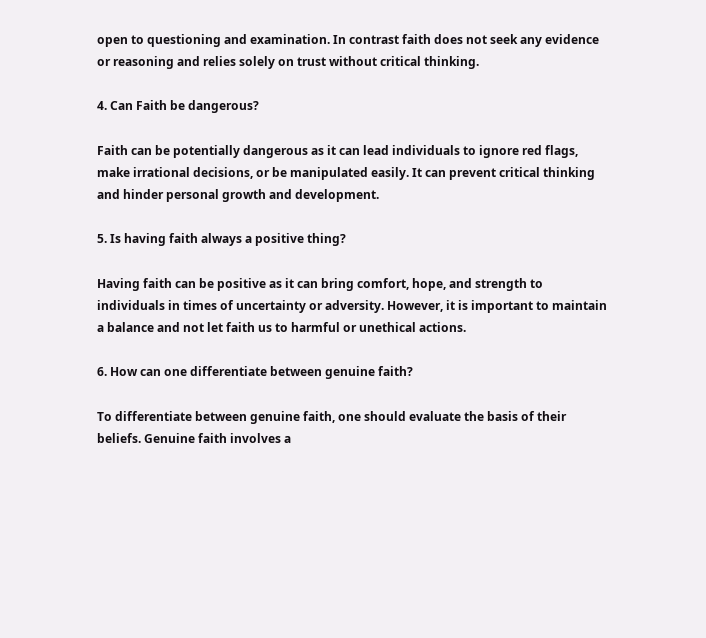open to questioning and examination. In contrast faith does not seek any evidence or reasoning and relies solely on trust without critical thinking.

4. Can Faith be dangerous?

Faith can be potentially dangerous as it can lead individuals to ignore red flags, make irrational decisions, or be manipulated easily. It can prevent critical thinking and hinder personal growth and development.

5. Is having faith always a positive thing?

Having faith can be positive as it can bring comfort, hope, and strength to individuals in times of uncertainty or adversity. However, it is important to maintain a balance and not let faith us to harmful or unethical actions.

6. How can one differentiate between genuine faith?

To differentiate between genuine faith, one should evaluate the basis of their beliefs. Genuine faith involves a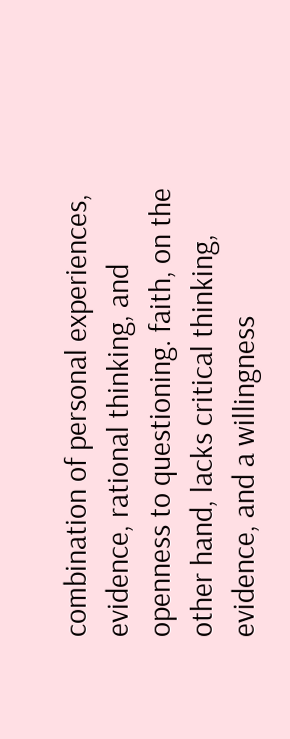combination of personal experiences, evidence, rational thinking, and openness to questioning. faith, on the other hand, lacks critical thinking, evidence, and a willingness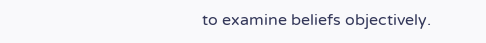to examine beliefs objectively.